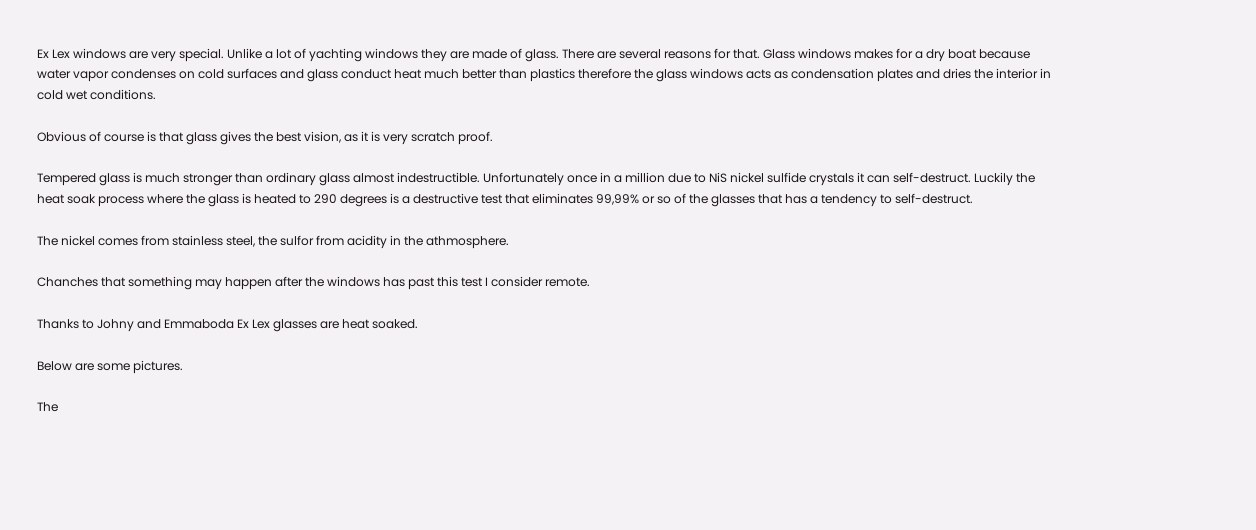Ex Lex windows are very special. Unlike a lot of yachting windows they are made of glass. There are several reasons for that. Glass windows makes for a dry boat because water vapor condenses on cold surfaces and glass conduct heat much better than plastics therefore the glass windows acts as condensation plates and dries the interior in cold wet conditions.

Obvious of course is that glass gives the best vision, as it is very scratch proof.

Tempered glass is much stronger than ordinary glass almost indestructible. Unfortunately once in a million due to NiS nickel sulfide crystals it can self-destruct. Luckily the heat soak process where the glass is heated to 290 degrees is a destructive test that eliminates 99,99% or so of the glasses that has a tendency to self-destruct.

The nickel comes from stainless steel, the sulfor from acidity in the athmosphere.

Chanches that something may happen after the windows has past this test I consider remote.

Thanks to Johny and Emmaboda Ex Lex glasses are heat soaked.

Below are some pictures.

The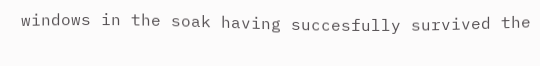windows in the soak having succesfully survived the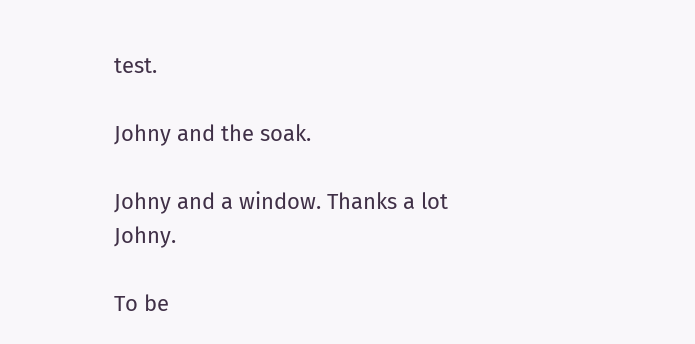test.

Johny and the soak.

Johny and a window. Thanks a lot Johny.

To be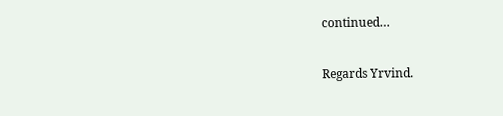continued…

Regards Yrvind.